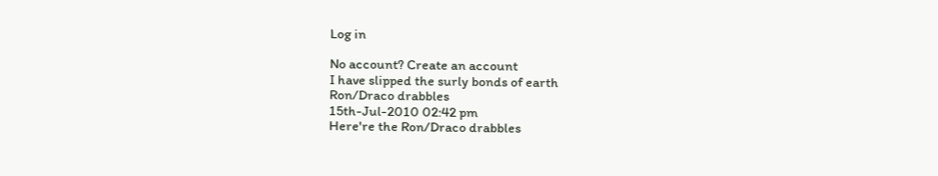Log in

No account? Create an account
I have slipped the surly bonds of earth
Ron/Draco drabbles
15th-Jul-2010 02:42 pm
Here're the Ron/Draco drabbles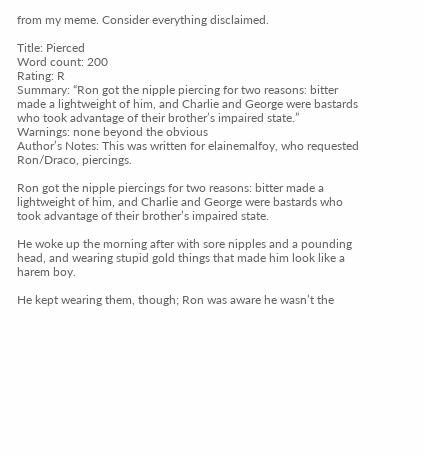from my meme. Consider everything disclaimed.

Title: Pierced
Word count: 200
Rating: R
Summary: “Ron got the nipple piercing for two reasons: bitter made a lightweight of him, and Charlie and George were bastards who took advantage of their brother’s impaired state.”
Warnings: none beyond the obvious
Author’s Notes: This was written for elainemalfoy, who requested Ron/Draco, piercings.

Ron got the nipple piercings for two reasons: bitter made a lightweight of him, and Charlie and George were bastards who took advantage of their brother’s impaired state.

He woke up the morning after with sore nipples and a pounding head, and wearing stupid gold things that made him look like a harem boy.

He kept wearing them, though; Ron was aware he wasn’t the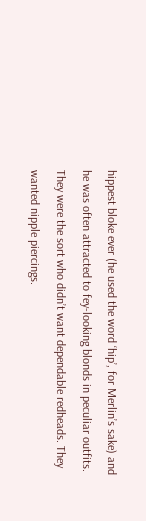hippest bloke ever (he used the word ‘hip’, for Merlin’s sake) and he was often attracted to fey-looking blonds in peculiar outfits. They were the sort who didn’t want dependable redheads. They wanted nipple piercings.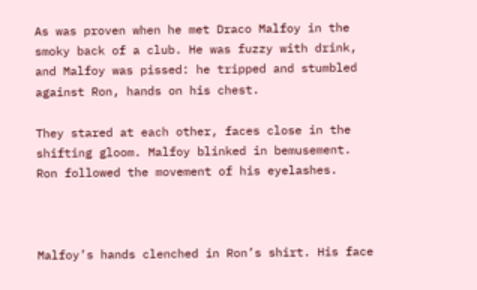As was proven when he met Draco Malfoy in the smoky back of a club. He was fuzzy with drink, and Malfoy was pissed: he tripped and stumbled against Ron, hands on his chest.

They stared at each other, faces close in the shifting gloom. Malfoy blinked in bemusement. Ron followed the movement of his eyelashes.



Malfoy’s hands clenched in Ron’s shirt. His face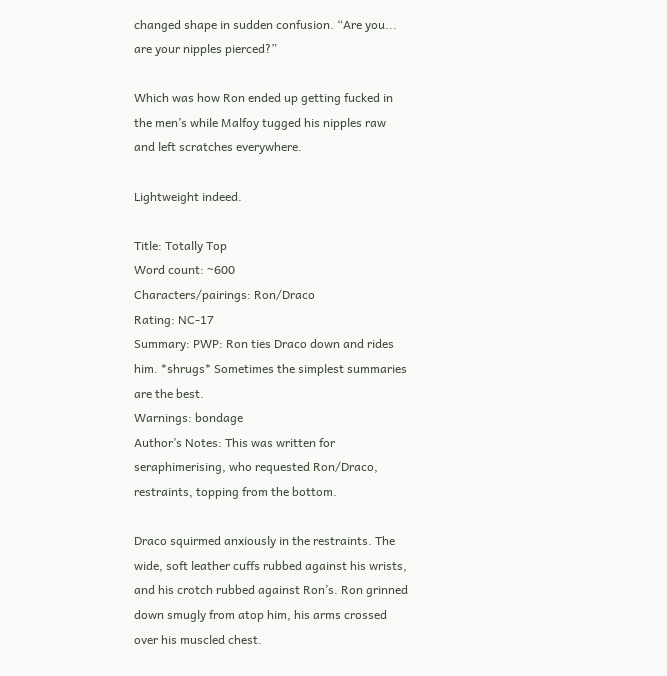changed shape in sudden confusion. “Are you... are your nipples pierced?”

Which was how Ron ended up getting fucked in the men’s while Malfoy tugged his nipples raw and left scratches everywhere.

Lightweight indeed.

Title: Totally Top
Word count: ~600
Characters/pairings: Ron/Draco
Rating: NC-17
Summary: PWP: Ron ties Draco down and rides him. *shrugs* Sometimes the simplest summaries are the best.
Warnings: bondage
Author’s Notes: This was written for seraphimerising, who requested Ron/Draco, restraints, topping from the bottom.

Draco squirmed anxiously in the restraints. The wide, soft leather cuffs rubbed against his wrists, and his crotch rubbed against Ron’s. Ron grinned down smugly from atop him, his arms crossed over his muscled chest.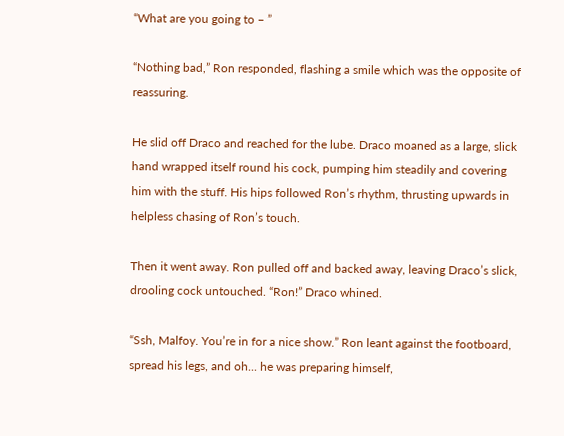“What are you going to – ”

“Nothing bad,” Ron responded, flashing a smile which was the opposite of reassuring.

He slid off Draco and reached for the lube. Draco moaned as a large, slick hand wrapped itself round his cock, pumping him steadily and covering him with the stuff. His hips followed Ron’s rhythm, thrusting upwards in helpless chasing of Ron’s touch.

Then it went away. Ron pulled off and backed away, leaving Draco’s slick, drooling cock untouched. “Ron!” Draco whined.

“Ssh, Malfoy. You’re in for a nice show.” Ron leant against the footboard, spread his legs, and oh... he was preparing himself,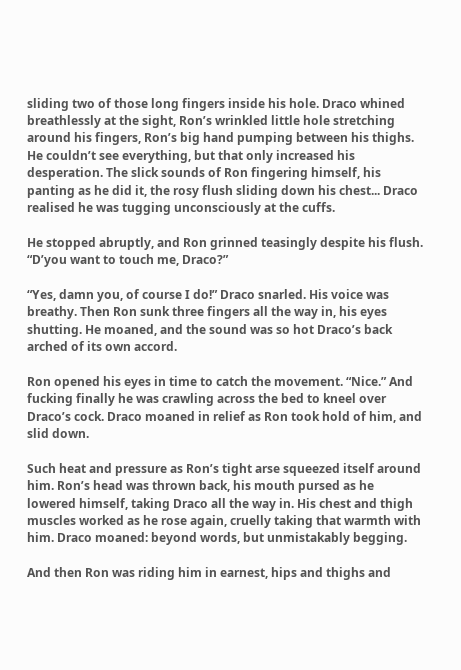sliding two of those long fingers inside his hole. Draco whined breathlessly at the sight, Ron’s wrinkled little hole stretching around his fingers, Ron’s big hand pumping between his thighs. He couldn’t see everything, but that only increased his desperation. The slick sounds of Ron fingering himself, his panting as he did it, the rosy flush sliding down his chest... Draco realised he was tugging unconsciously at the cuffs.

He stopped abruptly, and Ron grinned teasingly despite his flush. “D’you want to touch me, Draco?”

“Yes, damn you, of course I do!” Draco snarled. His voice was breathy. Then Ron sunk three fingers all the way in, his eyes shutting. He moaned, and the sound was so hot Draco’s back arched of its own accord.

Ron opened his eyes in time to catch the movement. “Nice.” And fucking finally he was crawling across the bed to kneel over Draco’s cock. Draco moaned in relief as Ron took hold of him, and slid down.

Such heat and pressure as Ron’s tight arse squeezed itself around him. Ron’s head was thrown back, his mouth pursed as he lowered himself, taking Draco all the way in. His chest and thigh muscles worked as he rose again, cruelly taking that warmth with him. Draco moaned: beyond words, but unmistakably begging.

And then Ron was riding him in earnest, hips and thighs and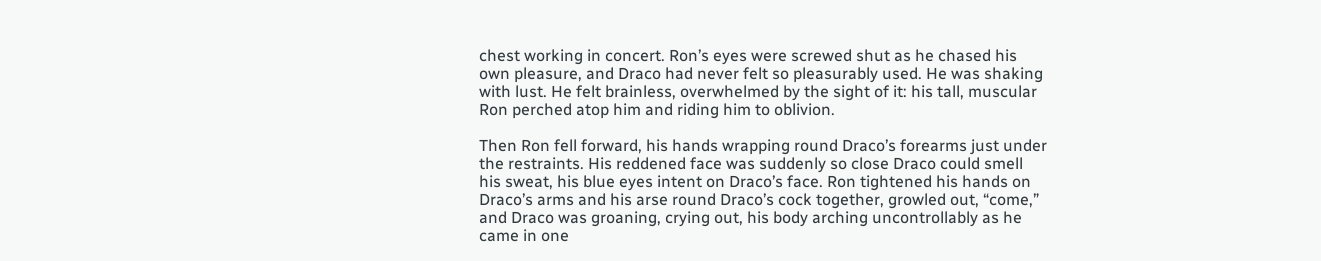chest working in concert. Ron’s eyes were screwed shut as he chased his own pleasure, and Draco had never felt so pleasurably used. He was shaking with lust. He felt brainless, overwhelmed by the sight of it: his tall, muscular Ron perched atop him and riding him to oblivion.

Then Ron fell forward, his hands wrapping round Draco’s forearms just under the restraints. His reddened face was suddenly so close Draco could smell his sweat, his blue eyes intent on Draco’s face. Ron tightened his hands on Draco’s arms and his arse round Draco’s cock together, growled out, “come,” and Draco was groaning, crying out, his body arching uncontrollably as he came in one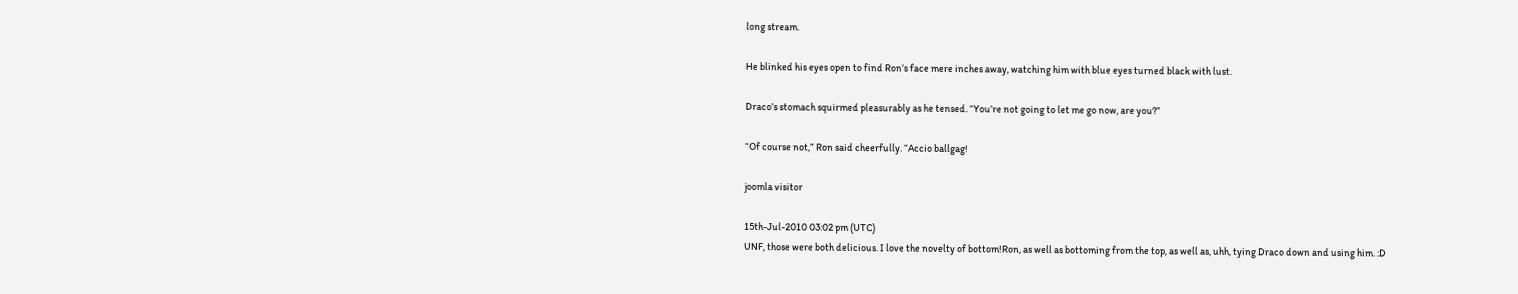long stream.

He blinked his eyes open to find Ron’s face mere inches away, watching him with blue eyes turned black with lust.

Draco’s stomach squirmed pleasurably as he tensed. “You’re not going to let me go now, are you?”

“Of course not,” Ron said cheerfully. “Accio ballgag!

joomla visitor

15th-Jul-2010 03:02 pm (UTC)
UNF, those were both delicious. I love the novelty of bottom!Ron, as well as bottoming from the top, as well as, uhh, tying Draco down and using him. :D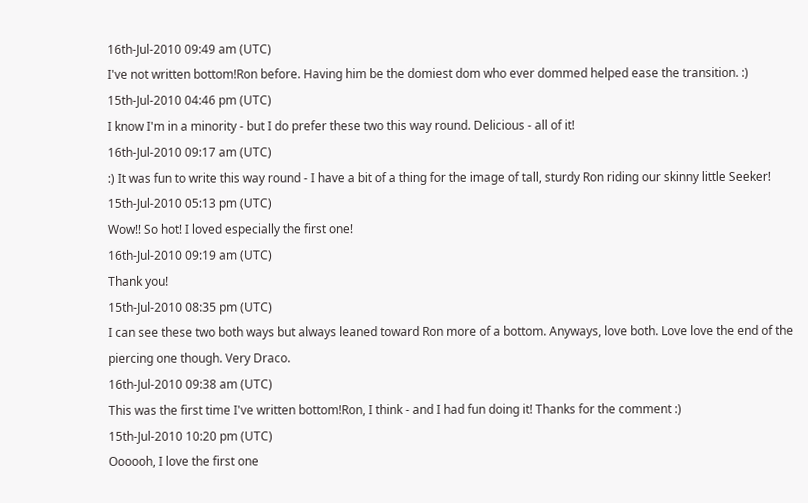16th-Jul-2010 09:49 am (UTC)
I've not written bottom!Ron before. Having him be the domiest dom who ever dommed helped ease the transition. :)
15th-Jul-2010 04:46 pm (UTC)
I know I'm in a minority - but I do prefer these two this way round. Delicious - all of it!
16th-Jul-2010 09:17 am (UTC)
:) It was fun to write this way round - I have a bit of a thing for the image of tall, sturdy Ron riding our skinny little Seeker!
15th-Jul-2010 05:13 pm (UTC)
Wow!! So hot! I loved especially the first one!
16th-Jul-2010 09:19 am (UTC)
Thank you!
15th-Jul-2010 08:35 pm (UTC)
I can see these two both ways but always leaned toward Ron more of a bottom. Anyways, love both. Love love the end of the piercing one though. Very Draco.
16th-Jul-2010 09:38 am (UTC)
This was the first time I've written bottom!Ron, I think - and I had fun doing it! Thanks for the comment :)
15th-Jul-2010 10:20 pm (UTC)
Oooooh, I love the first one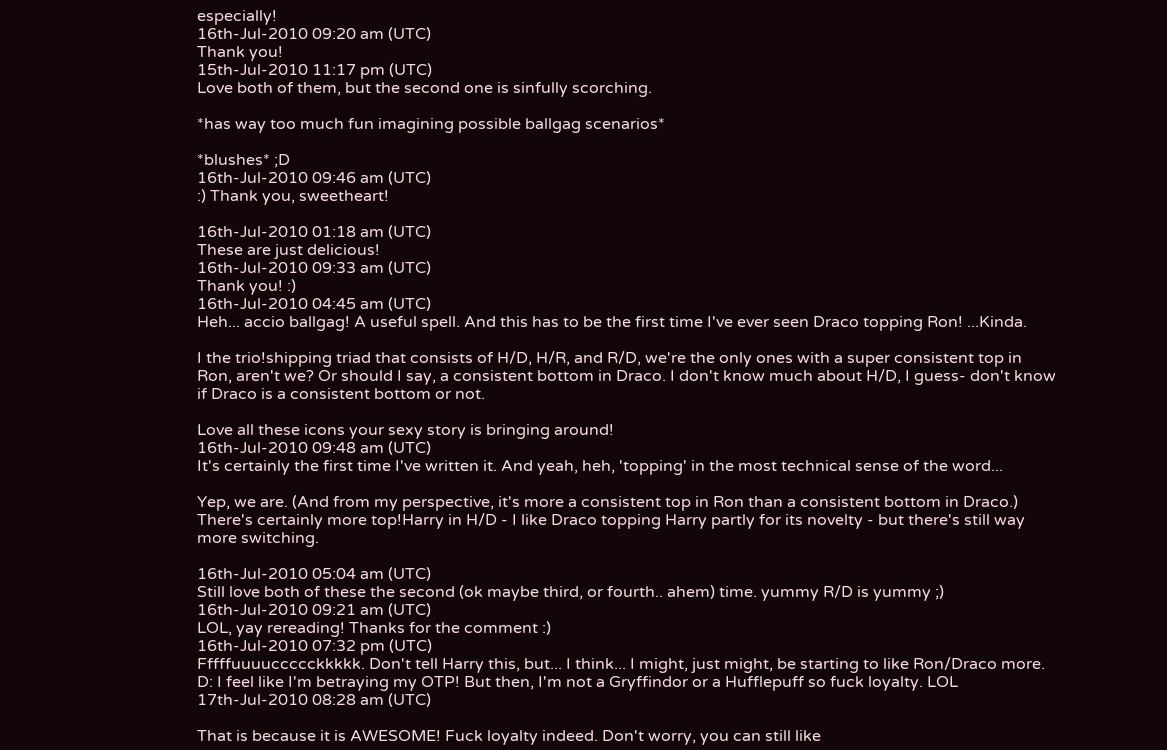especially!
16th-Jul-2010 09:20 am (UTC)
Thank you!
15th-Jul-2010 11:17 pm (UTC)
Love both of them, but the second one is sinfully scorching.

*has way too much fun imagining possible ballgag scenarios*

*blushes* ;D
16th-Jul-2010 09:46 am (UTC)
:) Thank you, sweetheart!

16th-Jul-2010 01:18 am (UTC)
These are just delicious!
16th-Jul-2010 09:33 am (UTC)
Thank you! :)
16th-Jul-2010 04:45 am (UTC)
Heh... accio ballgag! A useful spell. And this has to be the first time I've ever seen Draco topping Ron! ...Kinda.

I the trio!shipping triad that consists of H/D, H/R, and R/D, we're the only ones with a super consistent top in Ron, aren't we? Or should I say, a consistent bottom in Draco. I don't know much about H/D, I guess- don't know if Draco is a consistent bottom or not.

Love all these icons your sexy story is bringing around!
16th-Jul-2010 09:48 am (UTC)
It's certainly the first time I've written it. And yeah, heh, 'topping' in the most technical sense of the word...

Yep, we are. (And from my perspective, it's more a consistent top in Ron than a consistent bottom in Draco.) There's certainly more top!Harry in H/D - I like Draco topping Harry partly for its novelty - but there's still way more switching.

16th-Jul-2010 05:04 am (UTC)
Still love both of these the second (ok maybe third, or fourth.. ahem) time. yummy R/D is yummy ;)
16th-Jul-2010 09:21 am (UTC)
LOL, yay rereading! Thanks for the comment :)
16th-Jul-2010 07:32 pm (UTC)
Fffffuuuuccccckkkkk. Don't tell Harry this, but... I think... I might, just might, be starting to like Ron/Draco more. D: I feel like I'm betraying my OTP! But then, I'm not a Gryffindor or a Hufflepuff so fuck loyalty. LOL
17th-Jul-2010 08:28 am (UTC)

That is because it is AWESOME! Fuck loyalty indeed. Don't worry, you can still like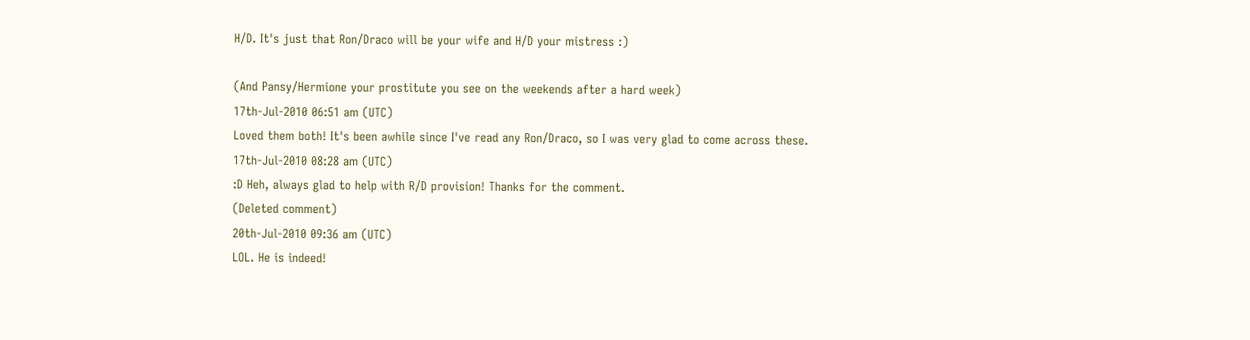H/D. It's just that Ron/Draco will be your wife and H/D your mistress :)

(And Pansy/Hermione your prostitute you see on the weekends after a hard week)
17th-Jul-2010 06:51 am (UTC)
Loved them both! It's been awhile since I've read any Ron/Draco, so I was very glad to come across these.
17th-Jul-2010 08:28 am (UTC)
:D Heh, always glad to help with R/D provision! Thanks for the comment.
(Deleted comment)
20th-Jul-2010 09:36 am (UTC)
LOL. He is indeed!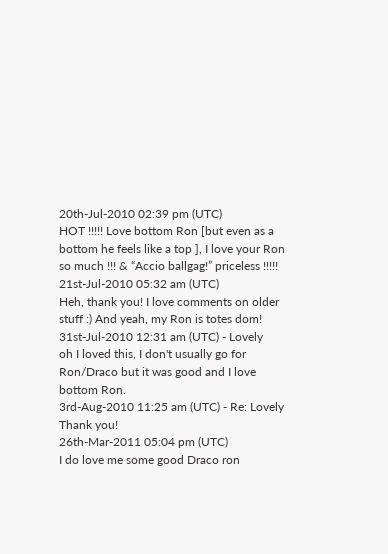20th-Jul-2010 02:39 pm (UTC)
HOT !!!!! Love bottom Ron [but even as a bottom he feels like a top ], I love your Ron so much !!! & “Accio ballgag!” priceless !!!!!
21st-Jul-2010 05:32 am (UTC)
Heh, thank you! I love comments on older stuff :) And yeah, my Ron is totes dom!
31st-Jul-2010 12:31 am (UTC) - Lovely
oh I loved this, I don't usually go for Ron/Draco but it was good and I love bottom Ron.
3rd-Aug-2010 11:25 am (UTC) - Re: Lovely
Thank you!
26th-Mar-2011 05:04 pm (UTC)
I do love me some good Draco ron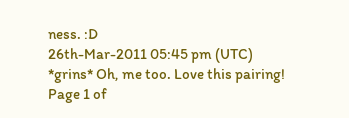ness. :D
26th-Mar-2011 05:45 pm (UTC)
*grins* Oh, me too. Love this pairing!
Page 1 of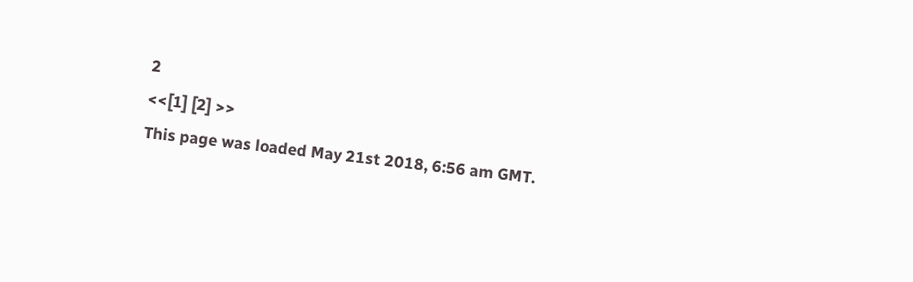2
<<[1] [2] >>
This page was loaded May 21st 2018, 6:56 am GMT.